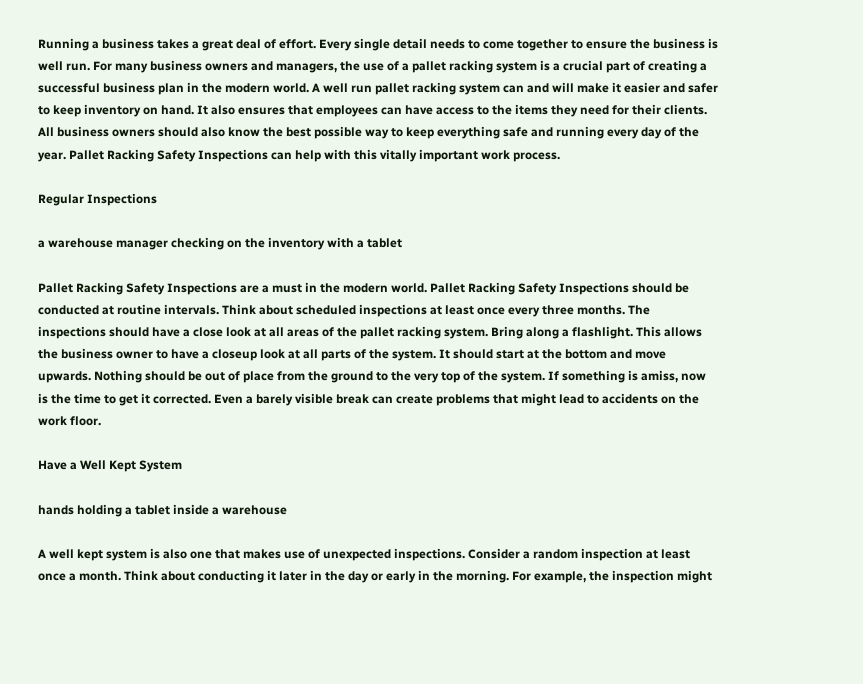Running a business takes a great deal of effort. Every single detail needs to come together to ensure the business is well run. For many business owners and managers, the use of a pallet racking system is a crucial part of creating a successful business plan in the modern world. A well run pallet racking system can and will make it easier and safer to keep inventory on hand. It also ensures that employees can have access to the items they need for their clients. All business owners should also know the best possible way to keep everything safe and running every day of the year. Pallet Racking Safety Inspections can help with this vitally important work process.

Regular Inspections

a warehouse manager checking on the inventory with a tablet

Pallet Racking Safety Inspections are a must in the modern world. Pallet Racking Safety Inspections should be conducted at routine intervals. Think about scheduled inspections at least once every three months. The inspections should have a close look at all areas of the pallet racking system. Bring along a flashlight. This allows the business owner to have a closeup look at all parts of the system. It should start at the bottom and move upwards. Nothing should be out of place from the ground to the very top of the system. If something is amiss, now is the time to get it corrected. Even a barely visible break can create problems that might lead to accidents on the work floor.

Have a Well Kept System

hands holding a tablet inside a warehouse

A well kept system is also one that makes use of unexpected inspections. Consider a random inspection at least once a month. Think about conducting it later in the day or early in the morning. For example, the inspection might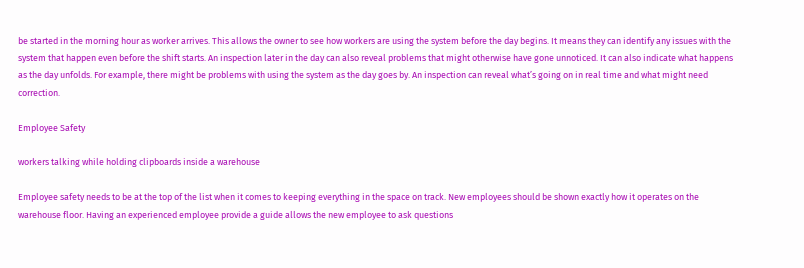be started in the morning hour as worker arrives. This allows the owner to see how workers are using the system before the day begins. It means they can identify any issues with the system that happen even before the shift starts. An inspection later in the day can also reveal problems that might otherwise have gone unnoticed. It can also indicate what happens as the day unfolds. For example, there might be problems with using the system as the day goes by. An inspection can reveal what’s going on in real time and what might need correction.

Employee Safety

workers talking while holding clipboards inside a warehouse

Employee safety needs to be at the top of the list when it comes to keeping everything in the space on track. New employees should be shown exactly how it operates on the warehouse floor. Having an experienced employee provide a guide allows the new employee to ask questions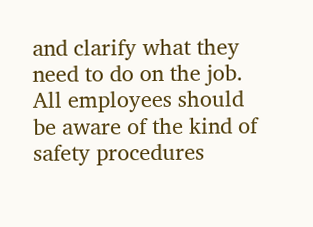and clarify what they need to do on the job. All employees should be aware of the kind of safety procedures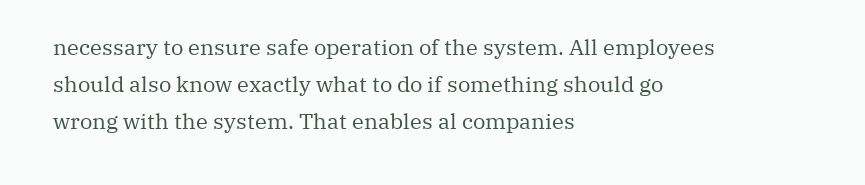necessary to ensure safe operation of the system. All employees should also know exactly what to do if something should go wrong with the system. That enables al companies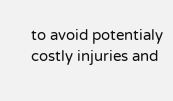to avoid potentialy costly injuries and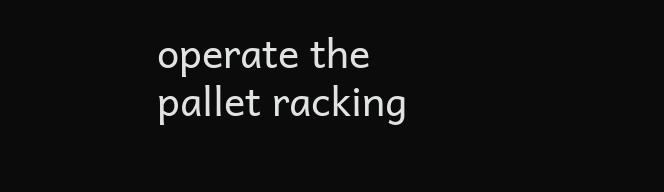operate the pallet racking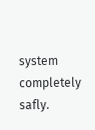system completely safly.